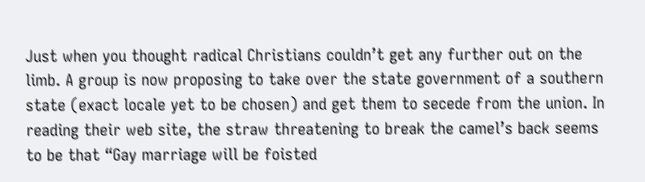Just when you thought radical Christians couldn’t get any further out on the limb. A group is now proposing to take over the state government of a southern state (exact locale yet to be chosen) and get them to secede from the union. In reading their web site, the straw threatening to break the camel’s back seems to be that “Gay marriage will be foisted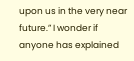upon us in the very near future.” I wonder if anyone has explained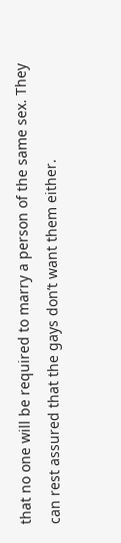that no one will be required to marry a person of the same sex. They can rest assured that the gays don’t want them either.